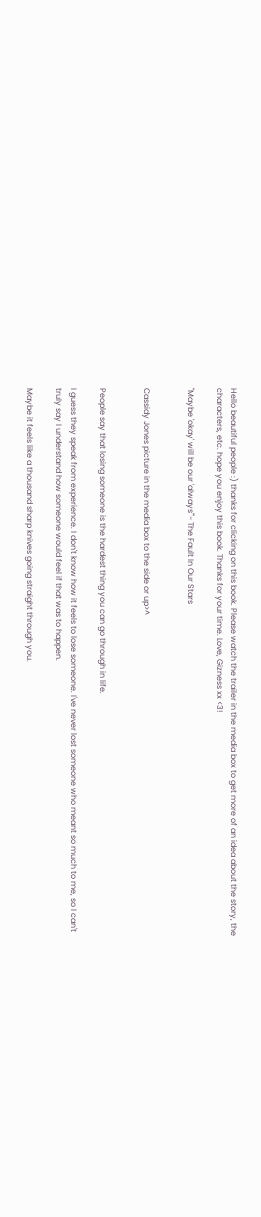Hello beautiful people :) thanks for clicking on this book. Please watch the trailer in the media box to get more of an idea about the story, the characters, etc. hope you enjoy this book. Thanks for your time. Love, Gizness xx <3!

"Maybe 'okay' will be our 'always'"- The Fault In Our Stars


Cassidy Jones picture in the media box to the side or up>^


People say that losing someone is the hardest thing you can go through in life.

I guess they speak from experience. I don't know how it feels to lose someone. I've never lost someone who meant so much to me, so I can't truly say I understand how someone would feel if that was to happen.

Maybe it feels like a thousand sharp knives going straight through you.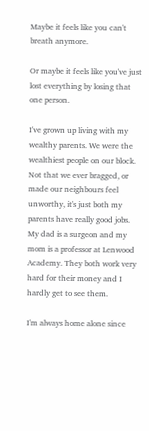Maybe it feels like you can't breath anymore.

Or maybe it feels like you've just lost everything by losing that one person.

I've grown up living with my wealthy parents. We were the wealthiest people on our block. Not that we ever bragged, or made our neighbours feel unworthy, it's just both my parents have really good jobs. My dad is a surgeon and my mom is a professor at Lenwood Academy. They both work very hard for their money and I hardly get to see them.

I'm always home alone since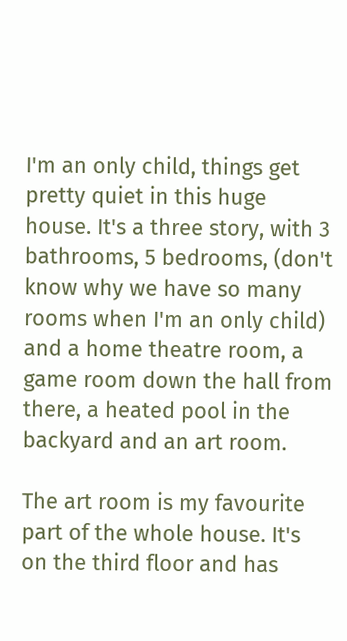I'm an only child, things get pretty quiet in this huge house. It's a three story, with 3 bathrooms, 5 bedrooms, (don't know why we have so many rooms when I'm an only child) and a home theatre room, a game room down the hall from there, a heated pool in the backyard and an art room.

The art room is my favourite part of the whole house. It's on the third floor and has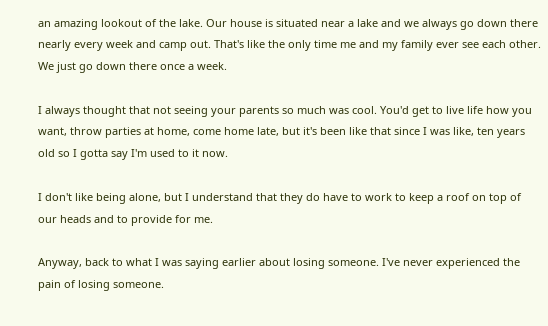an amazing lookout of the lake. Our house is situated near a lake and we always go down there nearly every week and camp out. That's like the only time me and my family ever see each other. We just go down there once a week.

I always thought that not seeing your parents so much was cool. You'd get to live life how you want, throw parties at home, come home late, but it's been like that since I was like, ten years old so I gotta say I'm used to it now.

I don't like being alone, but I understand that they do have to work to keep a roof on top of our heads and to provide for me.

Anyway, back to what I was saying earlier about losing someone. I've never experienced the pain of losing someone.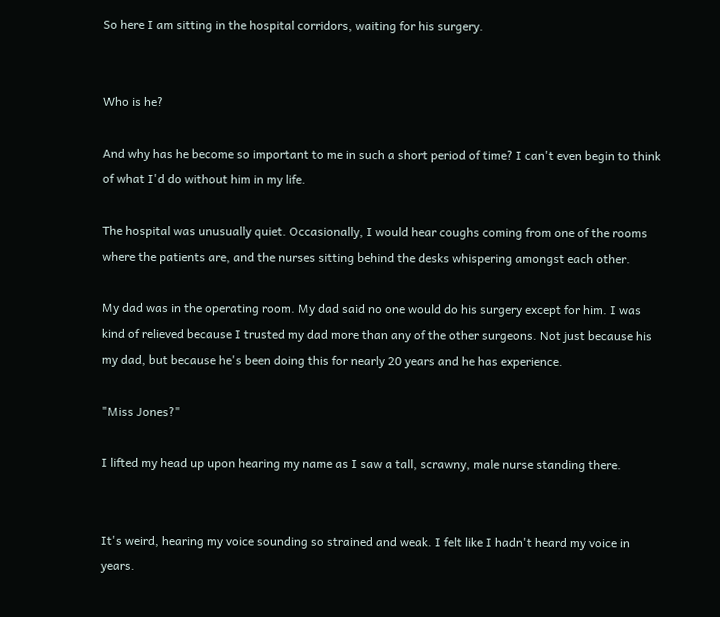So here I am sitting in the hospital corridors, waiting for his surgery.


Who is he?

And why has he become so important to me in such a short period of time? I can't even begin to think of what I'd do without him in my life.

The hospital was unusually quiet. Occasionally, I would hear coughs coming from one of the rooms where the patients are, and the nurses sitting behind the desks whispering amongst each other.

My dad was in the operating room. My dad said no one would do his surgery except for him. I was kind of relieved because I trusted my dad more than any of the other surgeons. Not just because his my dad, but because he's been doing this for nearly 20 years and he has experience.

"Miss Jones?"

I lifted my head up upon hearing my name as I saw a tall, scrawny, male nurse standing there.


It's weird, hearing my voice sounding so strained and weak. I felt like I hadn't heard my voice in years.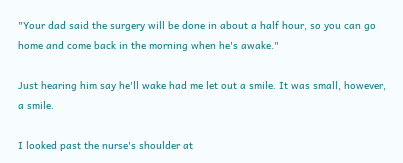"Your dad said the surgery will be done in about a half hour, so you can go home and come back in the morning when he's awake."

Just hearing him say he'll wake had me let out a smile. It was small, however, a smile.

I looked past the nurse's shoulder at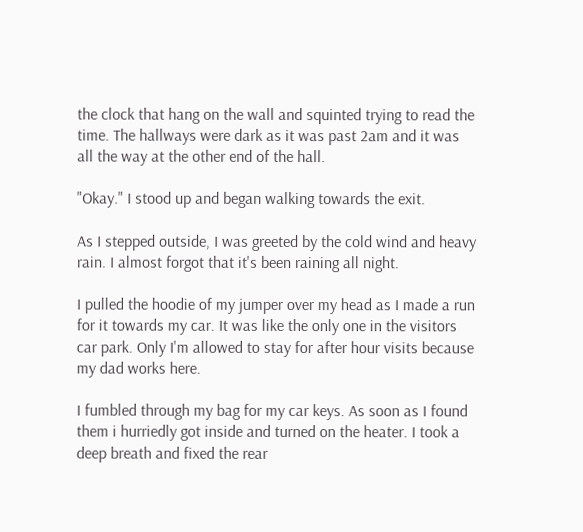the clock that hang on the wall and squinted trying to read the time. The hallways were dark as it was past 2am and it was all the way at the other end of the hall.

"Okay." I stood up and began walking towards the exit.

As I stepped outside, I was greeted by the cold wind and heavy rain. I almost forgot that it's been raining all night.

I pulled the hoodie of my jumper over my head as I made a run for it towards my car. It was like the only one in the visitors car park. Only I'm allowed to stay for after hour visits because my dad works here.

I fumbled through my bag for my car keys. As soon as I found them i hurriedly got inside and turned on the heater. I took a deep breath and fixed the rear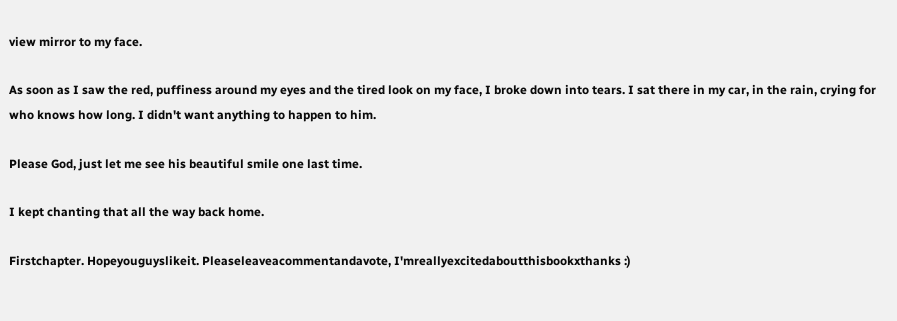view mirror to my face.

As soon as I saw the red, puffiness around my eyes and the tired look on my face, I broke down into tears. I sat there in my car, in the rain, crying for who knows how long. I didn't want anything to happen to him.

Please God, just let me see his beautiful smile one last time.

I kept chanting that all the way back home.

Firstchapter. Hopeyouguyslikeit. Pleaseleaveacommentandavote, I'mreallyexcitedaboutthisbookxthanks :)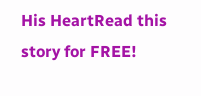His HeartRead this story for FREE!